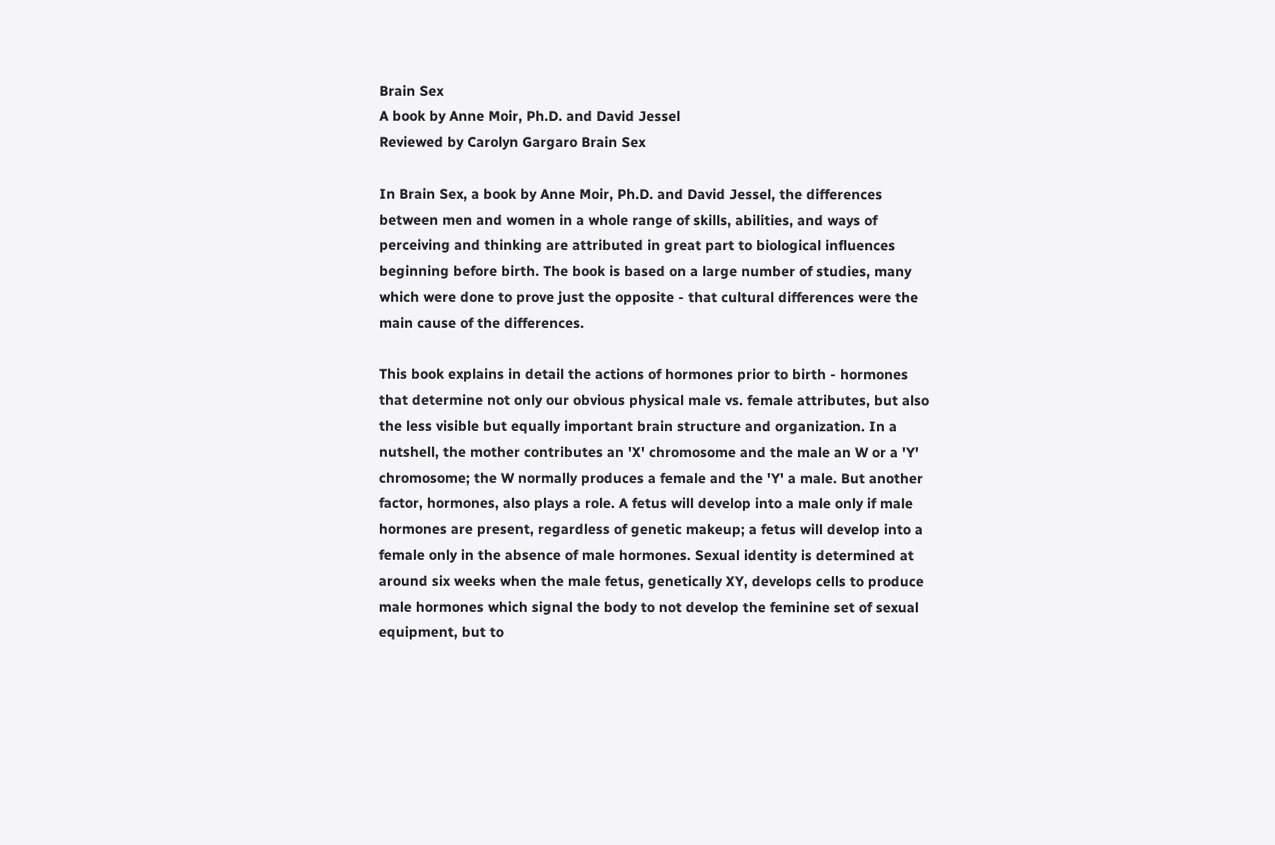Brain Sex
A book by Anne Moir, Ph.D. and David Jessel
Reviewed by Carolyn Gargaro Brain Sex

In Brain Sex, a book by Anne Moir, Ph.D. and David Jessel, the differences between men and women in a whole range of skills, abilities, and ways of perceiving and thinking are attributed in great part to biological influences beginning before birth. The book is based on a large number of studies, many which were done to prove just the opposite - that cultural differences were the main cause of the differences.

This book explains in detail the actions of hormones prior to birth - hormones that determine not only our obvious physical male vs. female attributes, but also the less visible but equally important brain structure and organization. In a nutshell, the mother contributes an 'X' chromosome and the male an W or a 'Y' chromosome; the W normally produces a female and the 'Y' a male. But another factor, hormones, also plays a role. A fetus will develop into a male only if male hormones are present, regardless of genetic makeup; a fetus will develop into a female only in the absence of male hormones. Sexual identity is determined at around six weeks when the male fetus, genetically XY, develops cells to produce male hormones which signal the body to not develop the feminine set of sexual equipment, but to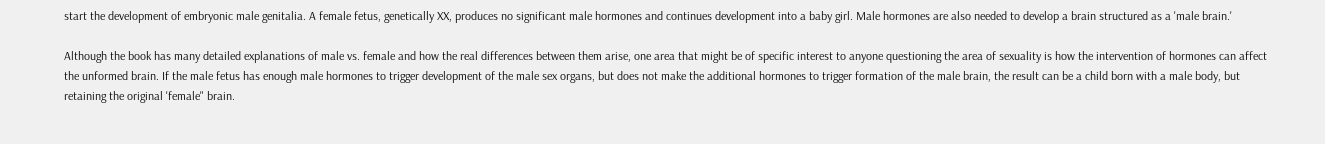start the development of embryonic male genitalia. A female fetus, genetically XX, produces no significant male hormones and continues development into a baby girl. Male hormones are also needed to develop a brain structured as a 'male brain.'

Although the book has many detailed explanations of male vs. female and how the real differences between them arise, one area that might be of specific interest to anyone questioning the area of sexuality is how the intervention of hormones can affect the unformed brain. If the male fetus has enough male hormones to trigger development of the male sex organs, but does not make the additional hormones to trigger formation of the male brain, the result can be a child born with a male body, but retaining the original 'female" brain.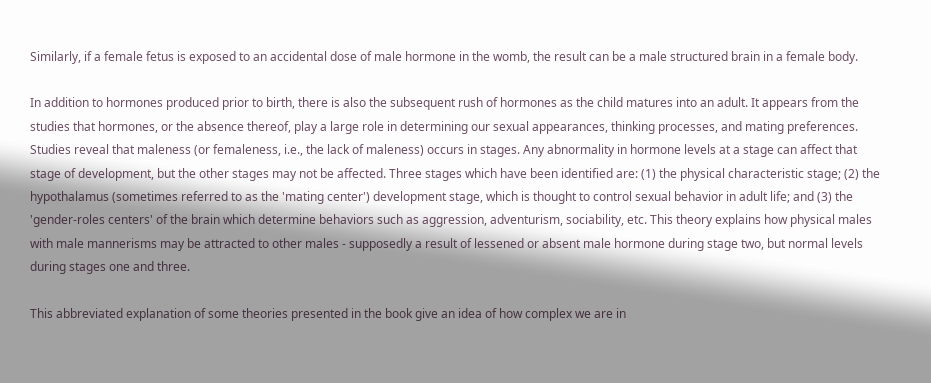Similarly, if a female fetus is exposed to an accidental dose of male hormone in the womb, the result can be a male structured brain in a female body.

In addition to hormones produced prior to birth, there is also the subsequent rush of hormones as the child matures into an adult. It appears from the studies that hormones, or the absence thereof, play a large role in determining our sexual appearances, thinking processes, and mating preferences. Studies reveal that maleness (or femaleness, i.e., the lack of maleness) occurs in stages. Any abnormality in hormone levels at a stage can affect that stage of development, but the other stages may not be affected. Three stages which have been identified are: (1) the physical characteristic stage; (2) the hypothalamus (sometimes referred to as the 'mating center') development stage, which is thought to control sexual behavior in adult life; and (3) the 'gender-roles centers' of the brain which determine behaviors such as aggression, adventurism, sociability, etc. This theory explains how physical males with male mannerisms may be attracted to other males - supposedly a result of lessened or absent male hormone during stage two, but normal levels during stages one and three.

This abbreviated explanation of some theories presented in the book give an idea of how complex we are in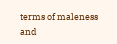terms of maleness and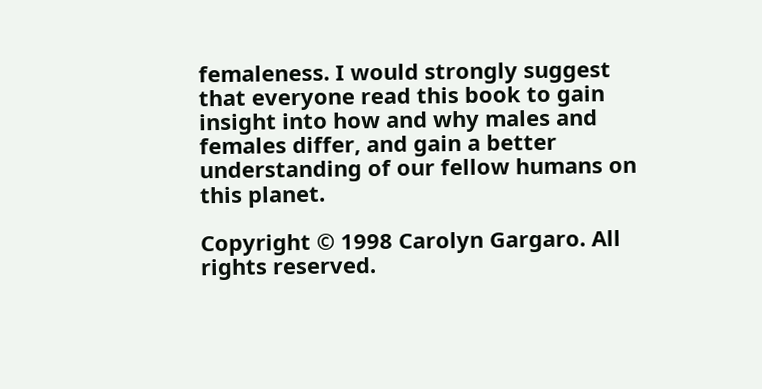femaleness. I would strongly suggest that everyone read this book to gain insight into how and why males and females differ, and gain a better understanding of our fellow humans on this planet.

Copyright © 1998 Carolyn Gargaro. All rights reserved.